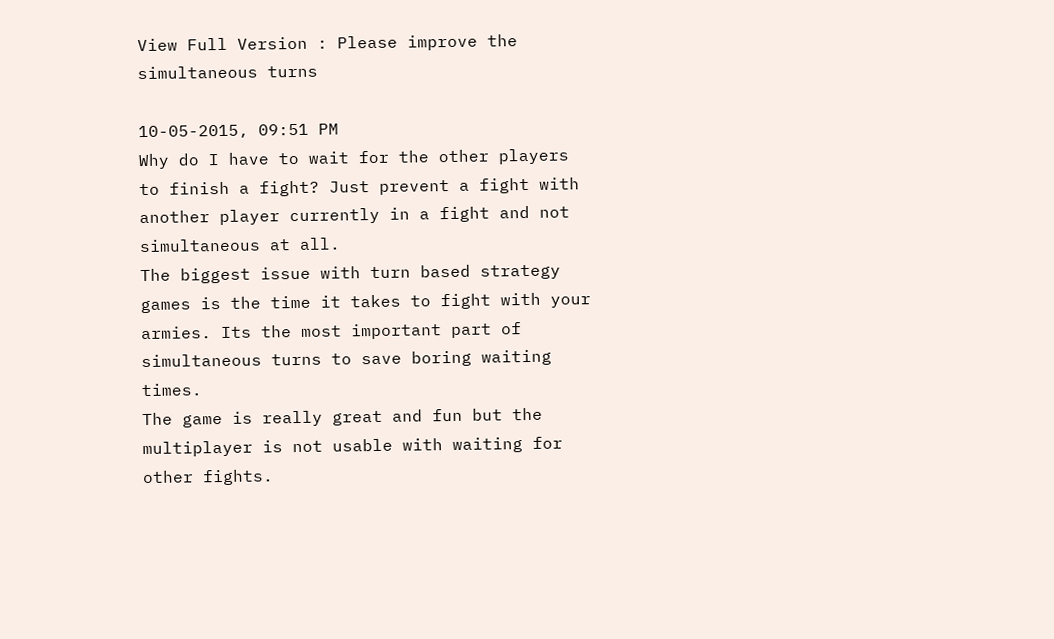View Full Version : Please improve the simultaneous turns

10-05-2015, 09:51 PM
Why do I have to wait for the other players to finish a fight? Just prevent a fight with another player currently in a fight and not simultaneous at all.
The biggest issue with turn based strategy games is the time it takes to fight with your armies. Its the most important part of simultaneous turns to save boring waiting times.
The game is really great and fun but the multiplayer is not usable with waiting for other fights.